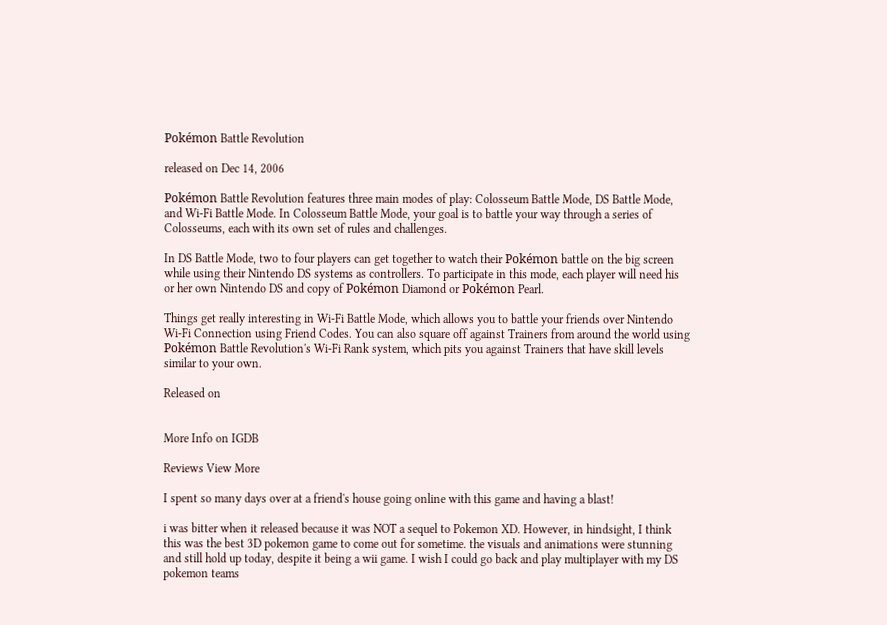Pokémon Battle Revolution

released on Dec 14, 2006

Pokémon Battle Revolution features three main modes of play: Colosseum Battle Mode, DS Battle Mode, and Wi-Fi Battle Mode. In Colosseum Battle Mode, your goal is to battle your way through a series of Colosseums, each with its own set of rules and challenges.

In DS Battle Mode, two to four players can get together to watch their Pokémon battle on the big screen while using their Nintendo DS systems as controllers. To participate in this mode, each player will need his or her own Nintendo DS and copy of Pokémon Diamond or Pokémon Pearl.

Things get really interesting in Wi-Fi Battle Mode, which allows you to battle your friends over Nintendo Wi-Fi Connection using Friend Codes. You can also square off against Trainers from around the world using Pokémon Battle Revolution's Wi-Fi Rank system, which pits you against Trainers that have skill levels similar to your own.

Released on


More Info on IGDB

Reviews View More

I spent so many days over at a friend's house going online with this game and having a blast!

i was bitter when it released because it was NOT a sequel to Pokemon XD. However, in hindsight, I think this was the best 3D pokemon game to come out for sometime. the visuals and animations were stunning and still hold up today, despite it being a wii game. I wish I could go back and play multiplayer with my DS pokemon teams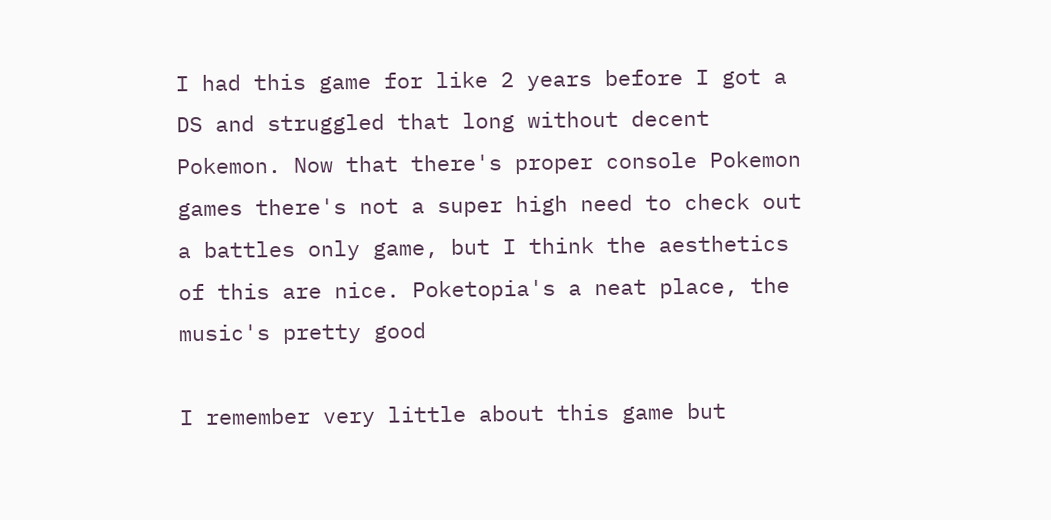I had this game for like 2 years before I got a DS and struggled that long without decent Pokemon. Now that there's proper console Pokemon games there's not a super high need to check out a battles only game, but I think the aesthetics of this are nice. Poketopia's a neat place, the music's pretty good

I remember very little about this game but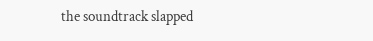the soundtrack slapped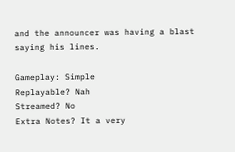and the announcer was having a blast saying his lines.

Gameplay: Simple
Replayable? Nah
Streamed? No
Extra Notes? It a very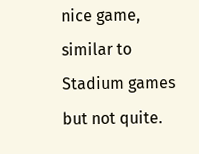nice game, similar to Stadium games but not quite.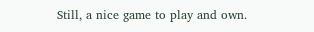Still, a nice game to play and own.